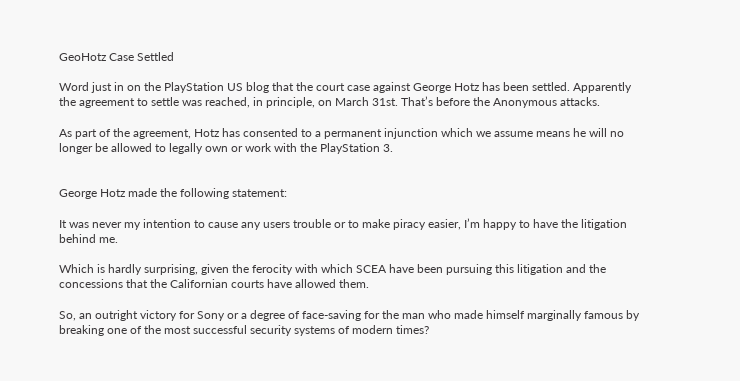GeoHotz Case Settled

Word just in on the PlayStation US blog that the court case against George Hotz has been settled. Apparently the agreement to settle was reached, in principle, on March 31st. That’s before the Anonymous attacks.

As part of the agreement, Hotz has consented to a permanent injunction which we assume means he will no longer be allowed to legally own or work with the PlayStation 3.


George Hotz made the following statement:

It was never my intention to cause any users trouble or to make piracy easier, I’m happy to have the litigation behind me.

Which is hardly surprising, given the ferocity with which SCEA have been pursuing this litigation and the concessions that the Californian courts have allowed them.

So, an outright victory for Sony or a degree of face-saving for the man who made himself marginally famous by breaking one of the most successful security systems of modern times?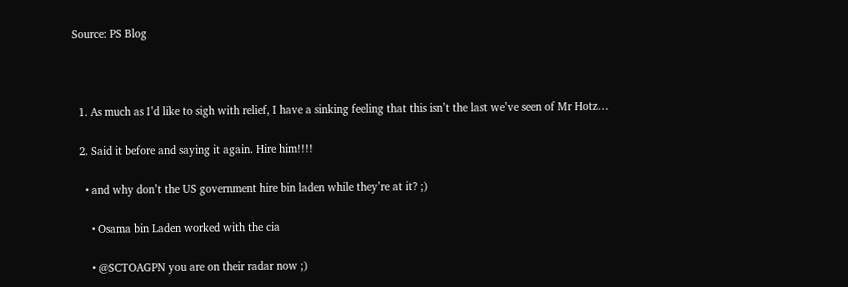Source: PS Blog



  1. As much as I’d like to sigh with relief, I have a sinking feeling that this isn’t the last we’ve seen of Mr Hotz…

  2. Said it before and saying it again. Hire him!!!!

    • and why don’t the US government hire bin laden while they’re at it? ;)

      • Osama bin Laden worked with the cia

      • @SCTOAGPN you are on their radar now ;)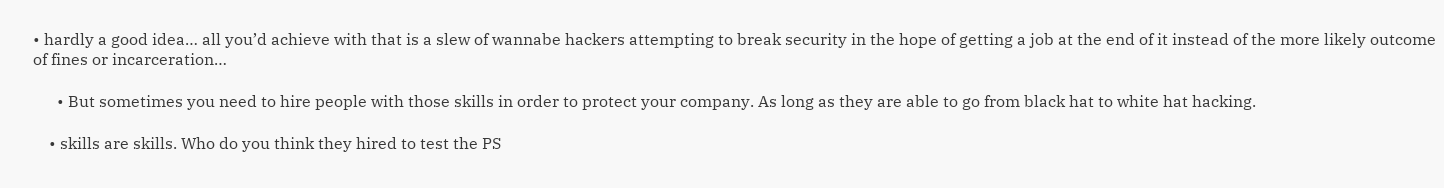• hardly a good idea… all you’d achieve with that is a slew of wannabe hackers attempting to break security in the hope of getting a job at the end of it instead of the more likely outcome of fines or incarceration…

      • But sometimes you need to hire people with those skills in order to protect your company. As long as they are able to go from black hat to white hat hacking.

    • skills are skills. Who do you think they hired to test the PS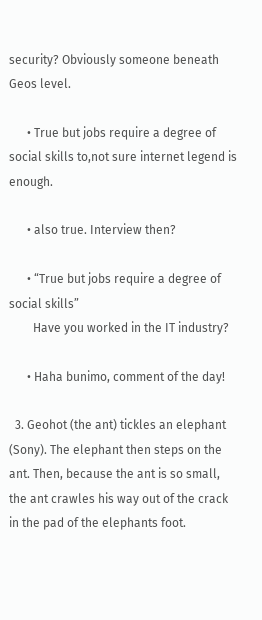security? Obviously someone beneath Geos level.

      • True but jobs require a degree of social skills to,not sure internet legend is enough.

      • also true. Interview then?

      • “True but jobs require a degree of social skills”
        Have you worked in the IT industry?

      • Haha bunimo, comment of the day!

  3. Geohot (the ant) tickles an elephant (Sony). The elephant then steps on the ant. Then, because the ant is so small, the ant crawles his way out of the crack in the pad of the elephants foot.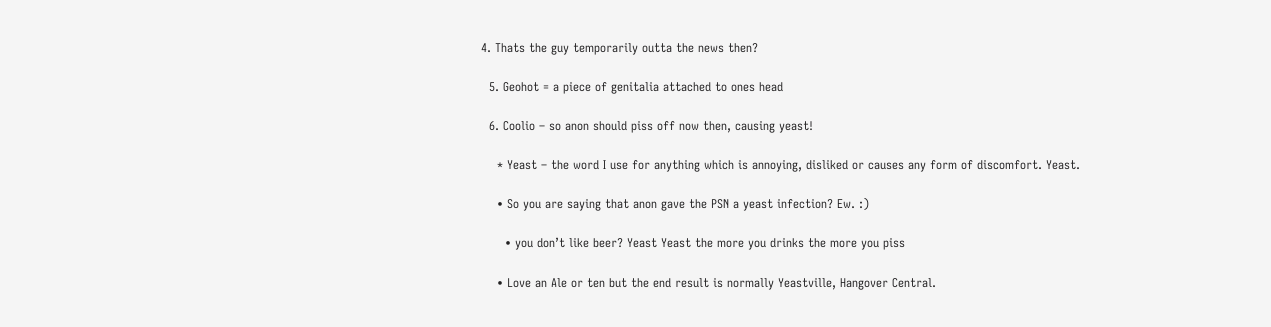4. Thats the guy temporarily outta the news then?

  5. Geohot = a piece of genitalia attached to ones head

  6. Coolio – so anon should piss off now then, causing yeast!

    * Yeast – the word I use for anything which is annoying, disliked or causes any form of discomfort. Yeast.

    • So you are saying that anon gave the PSN a yeast infection? Ew. :)

      • you don’t like beer? Yeast Yeast the more you drinks the more you piss

    • Love an Ale or ten but the end result is normally Yeastville, Hangover Central.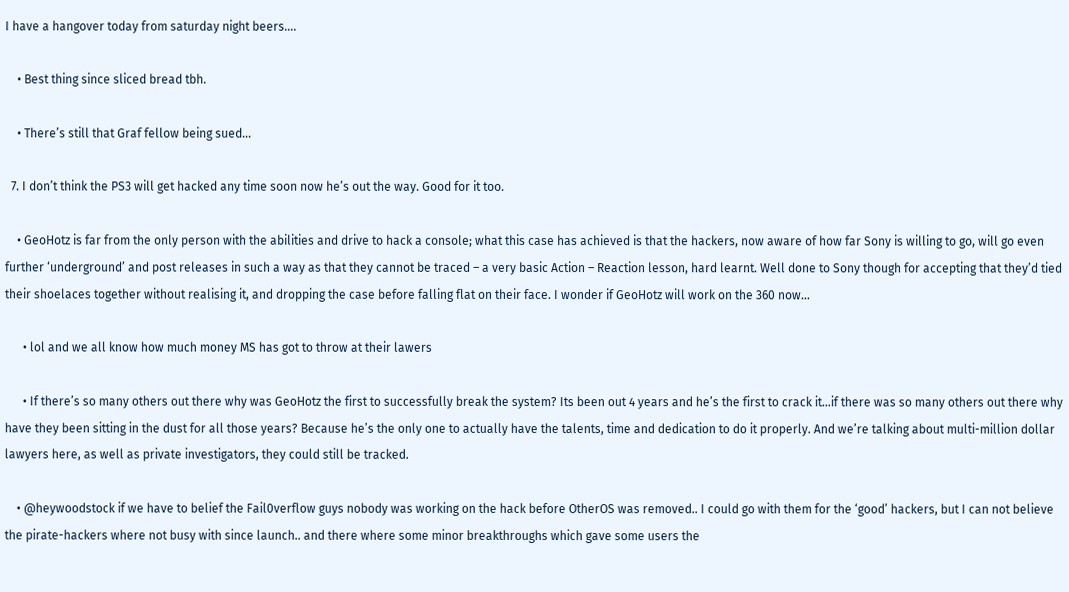I have a hangover today from saturday night beers….

    • Best thing since sliced bread tbh.

    • There’s still that Graf fellow being sued…

  7. I don’t think the PS3 will get hacked any time soon now he’s out the way. Good for it too.

    • GeoHotz is far from the only person with the abilities and drive to hack a console; what this case has achieved is that the hackers, now aware of how far Sony is willing to go, will go even further ‘underground’ and post releases in such a way as that they cannot be traced – a very basic Action – Reaction lesson, hard learnt. Well done to Sony though for accepting that they’d tied their shoelaces together without realising it, and dropping the case before falling flat on their face. I wonder if GeoHotz will work on the 360 now…

      • lol and we all know how much money MS has got to throw at their lawers

      • If there’s so many others out there why was GeoHotz the first to successfully break the system? Its been out 4 years and he’s the first to crack it…if there was so many others out there why have they been sitting in the dust for all those years? Because he’s the only one to actually have the talents, time and dedication to do it properly. And we’re talking about multi-million dollar lawyers here, as well as private investigators, they could still be tracked.

    • @heywoodstock if we have to belief the Fail0verflow guys nobody was working on the hack before OtherOS was removed.. I could go with them for the ‘good’ hackers, but I can not believe the pirate-hackers where not busy with since launch.. and there where some minor breakthroughs which gave some users the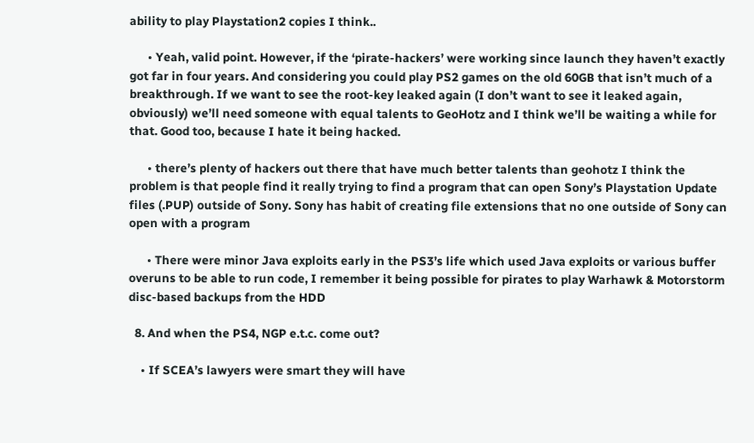ability to play Playstation2 copies I think..

      • Yeah, valid point. However, if the ‘pirate-hackers’ were working since launch they haven’t exactly got far in four years. And considering you could play PS2 games on the old 60GB that isn’t much of a breakthrough. If we want to see the root-key leaked again (I don’t want to see it leaked again, obviously) we’ll need someone with equal talents to GeoHotz and I think we’ll be waiting a while for that. Good too, because I hate it being hacked.

      • there’s plenty of hackers out there that have much better talents than geohotz I think the problem is that people find it really trying to find a program that can open Sony’s Playstation Update files (.PUP) outside of Sony. Sony has habit of creating file extensions that no one outside of Sony can open with a program

      • There were minor Java exploits early in the PS3’s life which used Java exploits or various buffer overuns to be able to run code, I remember it being possible for pirates to play Warhawk & Motorstorm disc-based backups from the HDD

  8. And when the PS4, NGP e.t.c. come out?

    • If SCEA’s lawyers were smart they will have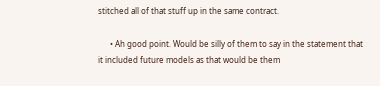stitched all of that stuff up in the same contract.

      • Ah good point. Would be silly of them to say in the statement that it included future models as that would be them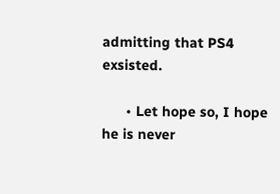admitting that PS4 exsisted.

      • Let hope so, I hope he is never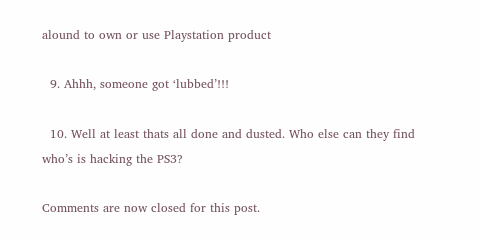alound to own or use Playstation product

  9. Ahhh, someone got ‘lubbed’!!!

  10. Well at least thats all done and dusted. Who else can they find who’s is hacking the PS3?

Comments are now closed for this post.